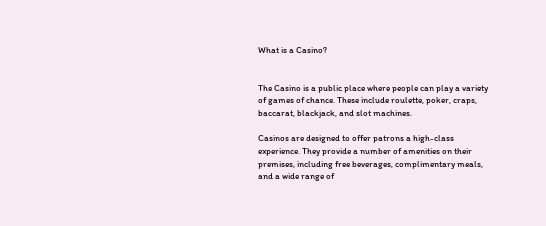What is a Casino?


The Casino is a public place where people can play a variety of games of chance. These include roulette, poker, craps, baccarat, blackjack, and slot machines.

Casinos are designed to offer patrons a high-class experience. They provide a number of amenities on their premises, including free beverages, complimentary meals, and a wide range of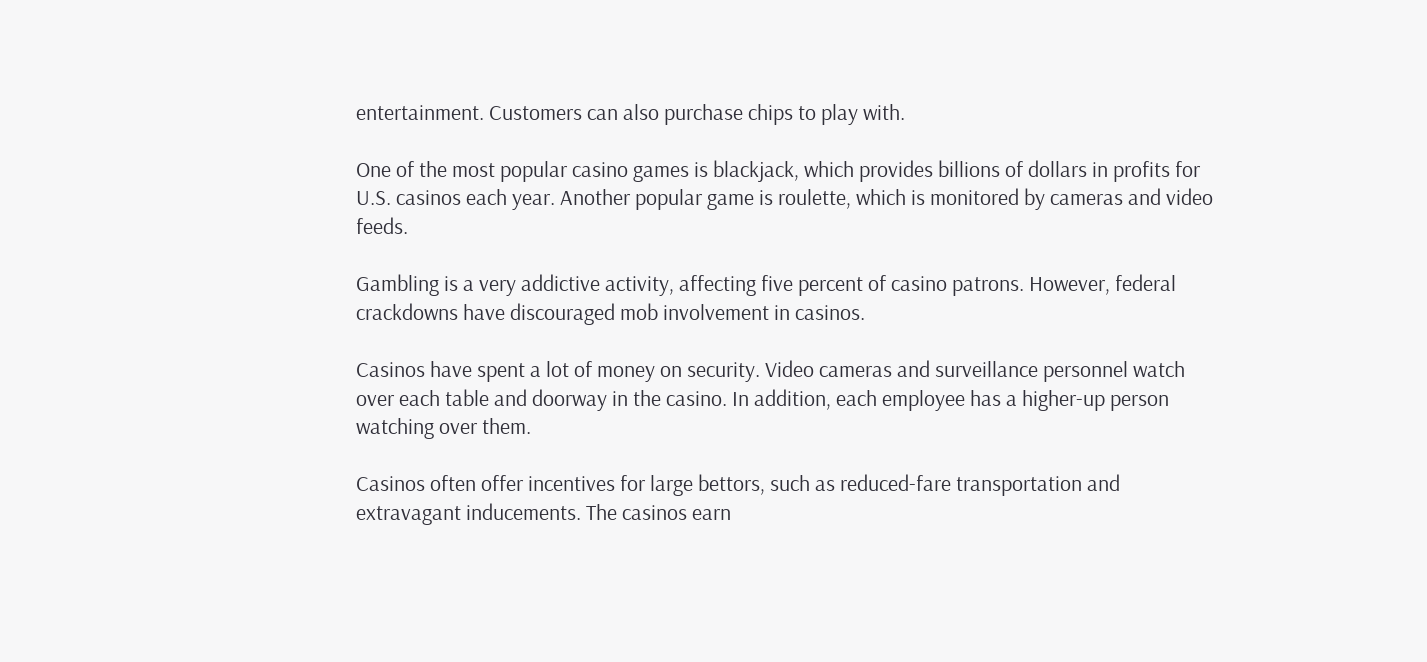entertainment. Customers can also purchase chips to play with.

One of the most popular casino games is blackjack, which provides billions of dollars in profits for U.S. casinos each year. Another popular game is roulette, which is monitored by cameras and video feeds.

Gambling is a very addictive activity, affecting five percent of casino patrons. However, federal crackdowns have discouraged mob involvement in casinos.

Casinos have spent a lot of money on security. Video cameras and surveillance personnel watch over each table and doorway in the casino. In addition, each employee has a higher-up person watching over them.

Casinos often offer incentives for large bettors, such as reduced-fare transportation and extravagant inducements. The casinos earn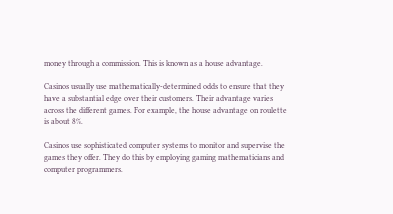money through a commission. This is known as a house advantage.

Casinos usually use mathematically-determined odds to ensure that they have a substantial edge over their customers. Their advantage varies across the different games. For example, the house advantage on roulette is about 8%.

Casinos use sophisticated computer systems to monitor and supervise the games they offer. They do this by employing gaming mathematicians and computer programmers.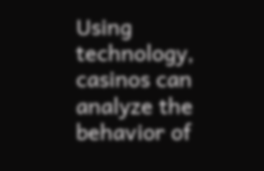Using technology, casinos can analyze the behavior of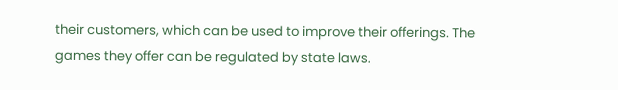their customers, which can be used to improve their offerings. The games they offer can be regulated by state laws.